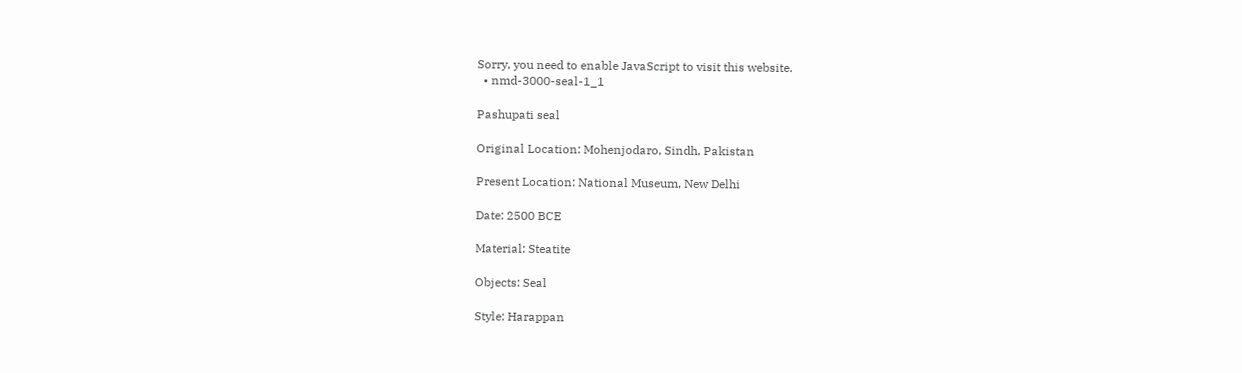Sorry, you need to enable JavaScript to visit this website.
  • nmd-3000-seal-1_1

Pashupati seal

Original Location: Mohenjodaro, Sindh, Pakistan

Present Location: National Museum, New Delhi

Date: 2500 BCE

Material: Steatite

Objects: Seal

Style: Harappan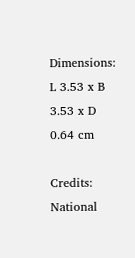Dimensions: L 3.53 x B 3.53 x D 0.64 cm

Credits: National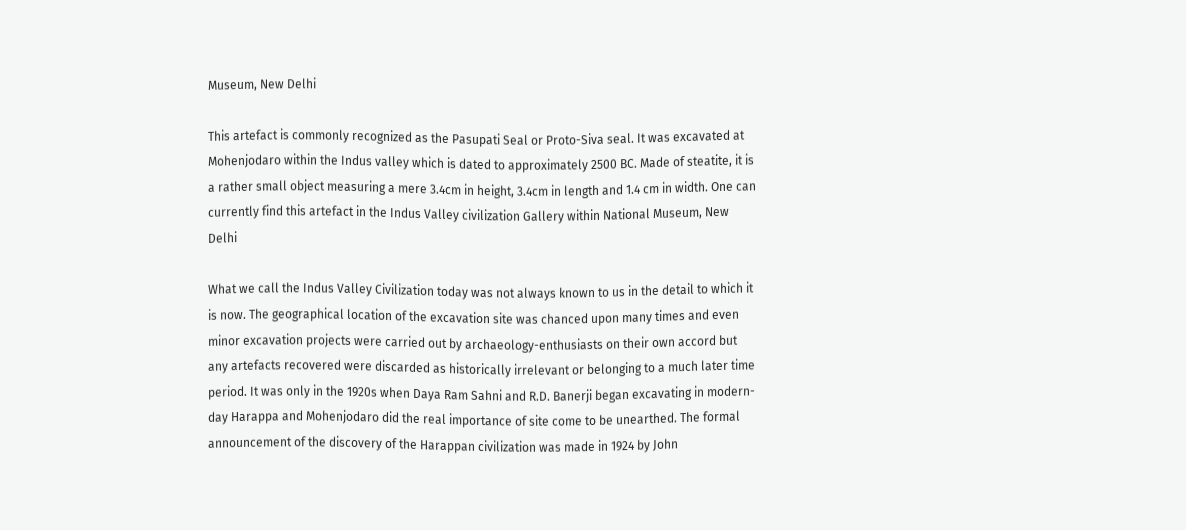Museum, New Delhi

This artefact is commonly recognized as the Pasupati Seal or Proto-Siva seal. It was excavated at Mohenjodaro within the Indus valley which is dated to approximately 2500 BC. Made of steatite, it is a rather small object measuring a mere 3.4cm in height, 3.4cm in length and 1.4 cm in width. One can currently find this artefact in the Indus Valley civilization Gallery within National Museum, New Delhi

What we call the Indus Valley Civilization today was not always known to us in the detail to which it is now. The geographical location of the excavation site was chanced upon many times and even minor excavation projects were carried out by archaeology-enthusiasts on their own accord but any artefacts recovered were discarded as historically irrelevant or belonging to a much later time period. It was only in the 1920s when Daya Ram Sahni and R.D. Banerji began excavating in modern-day Harappa and Mohenjodaro did the real importance of site come to be unearthed. The formal announcement of the discovery of the Harappan civilization was made in 1924 by John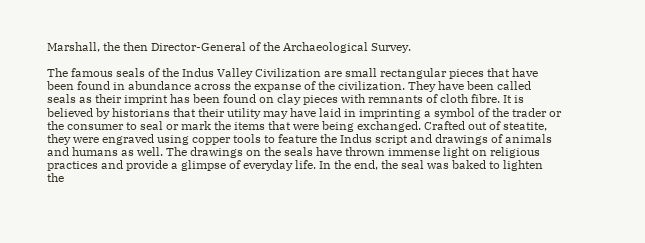Marshall, the then Director-General of the Archaeological Survey.

The famous seals of the Indus Valley Civilization are small rectangular pieces that have been found in abundance across the expanse of the civilization. They have been called seals as their imprint has been found on clay pieces with remnants of cloth fibre. It is believed by historians that their utility may have laid in imprinting a symbol of the trader or the consumer to seal or mark the items that were being exchanged. Crafted out of steatite, they were engraved using copper tools to feature the Indus script and drawings of animals and humans as well. The drawings on the seals have thrown immense light on religious practices and provide a glimpse of everyday life. In the end, the seal was baked to lighten the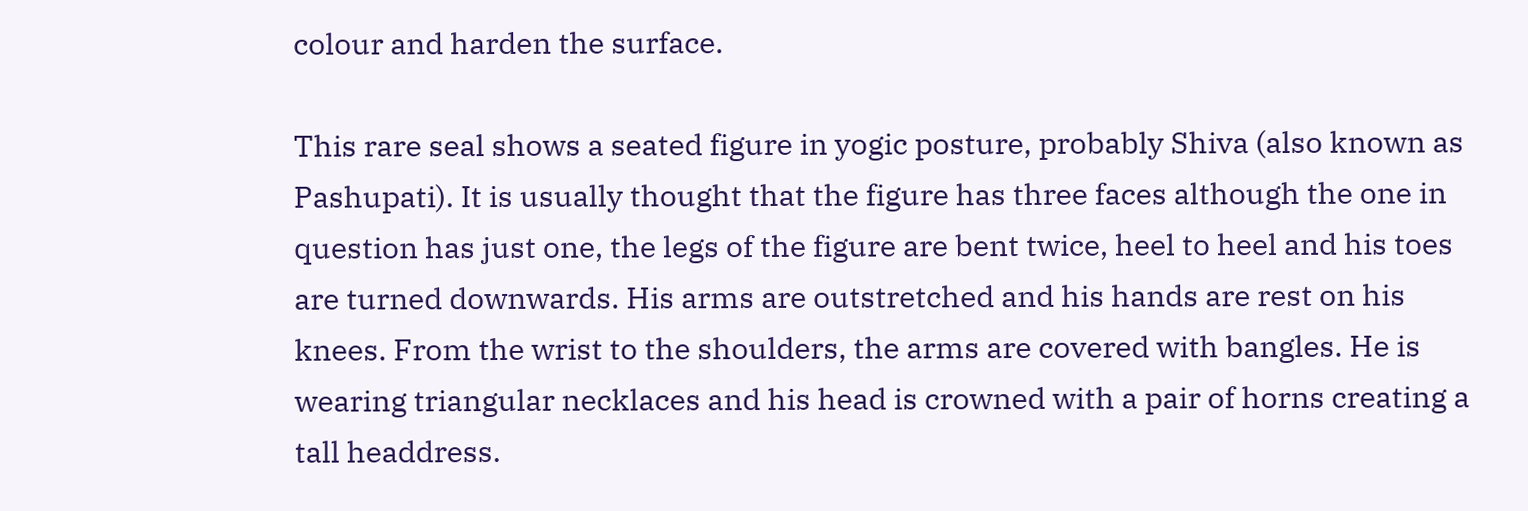colour and harden the surface.

This rare seal shows a seated figure in yogic posture, probably Shiva (also known as Pashupati). It is usually thought that the figure has three faces although the one in question has just one, the legs of the figure are bent twice, heel to heel and his toes are turned downwards. His arms are outstretched and his hands are rest on his knees. From the wrist to the shoulders, the arms are covered with bangles. He is wearing triangular necklaces and his head is crowned with a pair of horns creating a tall headdress.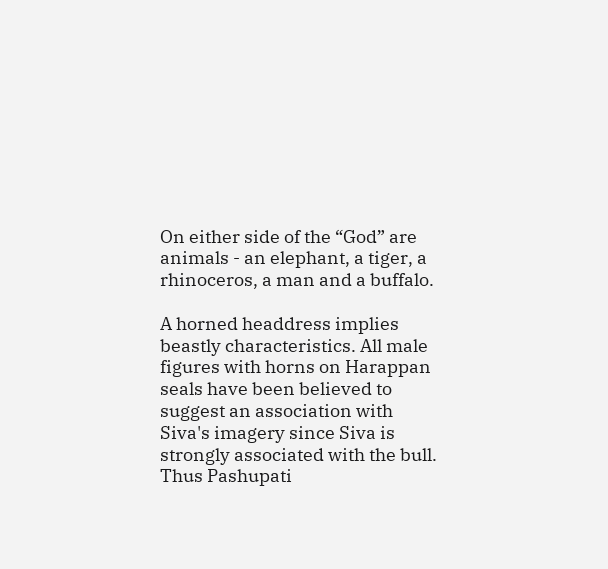On either side of the “God” are animals - an elephant, a tiger, a rhinoceros, a man and a buffalo.

A horned headdress implies beastly characteristics. All male figures with horns on Harappan seals have been believed to suggest an association with Siva's imagery since Siva is strongly associated with the bull. Thus Pashupati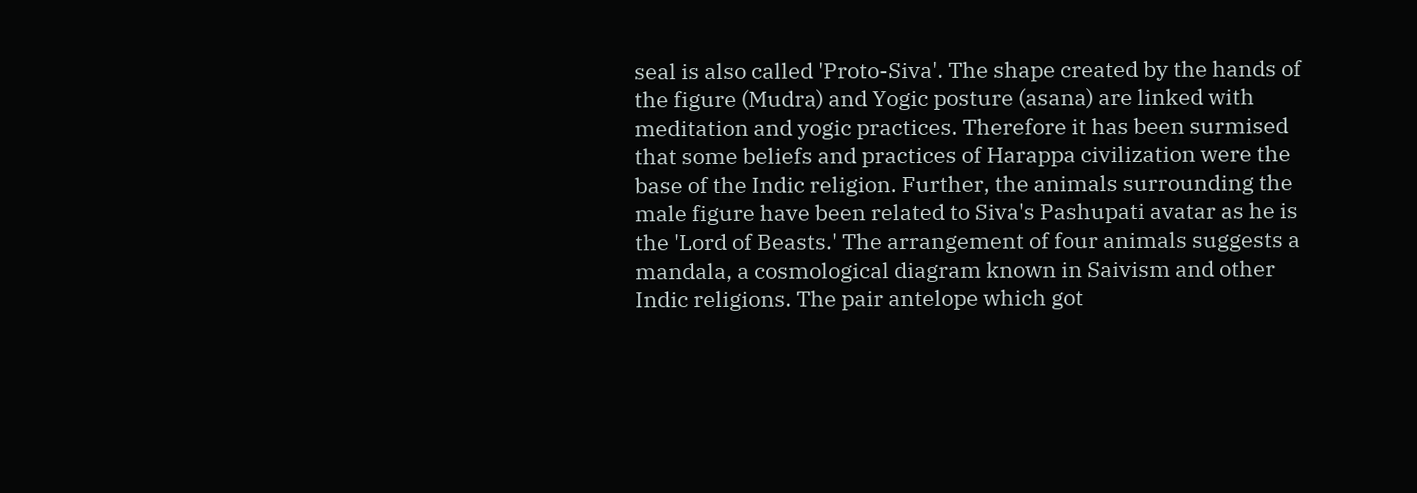seal is also called 'Proto-Siva'. The shape created by the hands of the figure (Mudra) and Yogic posture (asana) are linked with meditation and yogic practices. Therefore it has been surmised that some beliefs and practices of Harappa civilization were the base of the Indic religion. Further, the animals surrounding the male figure have been related to Siva's Pashupati avatar as he is the 'Lord of Beasts.' The arrangement of four animals suggests a mandala, a cosmological diagram known in Saivism and other Indic religions. The pair antelope which got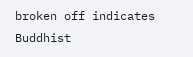broken off indicates Buddhist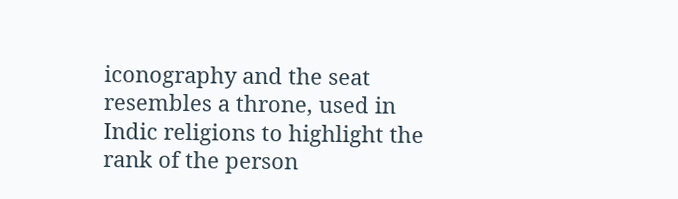iconography and the seat resembles a throne, used in Indic religions to highlight the rank of the person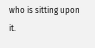who is sitting upon it.